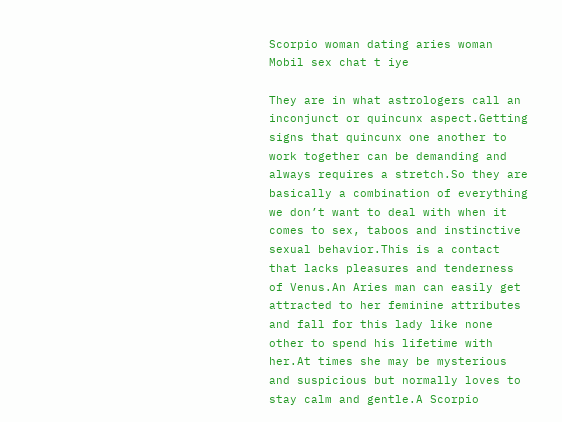Scorpio woman dating aries woman Mobil sex chat t iye

They are in what astrologers call an inconjunct or quincunx aspect.Getting signs that quincunx one another to work together can be demanding and always requires a stretch.So they are basically a combination of everything we don’t want to deal with when it comes to sex, taboos and instinctive sexual behavior.This is a contact that lacks pleasures and tenderness of Venus.An Aries man can easily get attracted to her feminine attributes and fall for this lady like none other to spend his lifetime with her.At times she may be mysterious and suspicious but normally loves to stay calm and gentle.A Scorpio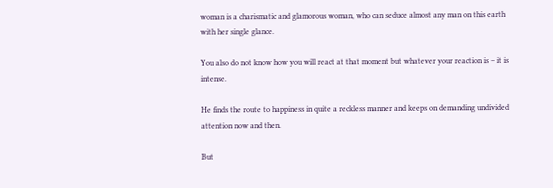woman is a charismatic and glamorous woman, who can seduce almost any man on this earth with her single glance.

You also do not know how you will react at that moment but whatever your reaction is – it is intense.

He finds the route to happiness in quite a reckless manner and keeps on demanding undivided attention now and then.

But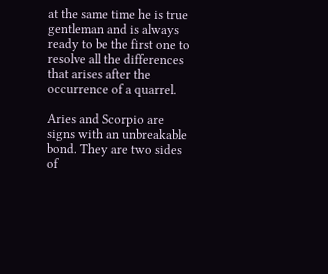at the same time he is true gentleman and is always ready to be the first one to resolve all the differences that arises after the occurrence of a quarrel.

Aries and Scorpio are signs with an unbreakable bond. They are two sides of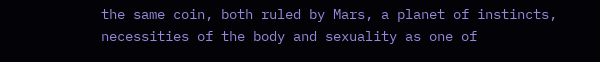the same coin, both ruled by Mars, a planet of instincts, necessities of the body and sexuality as one of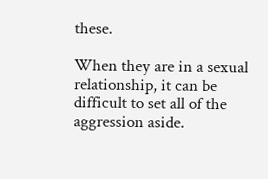these.

When they are in a sexual relationship, it can be difficult to set all of the aggression aside.